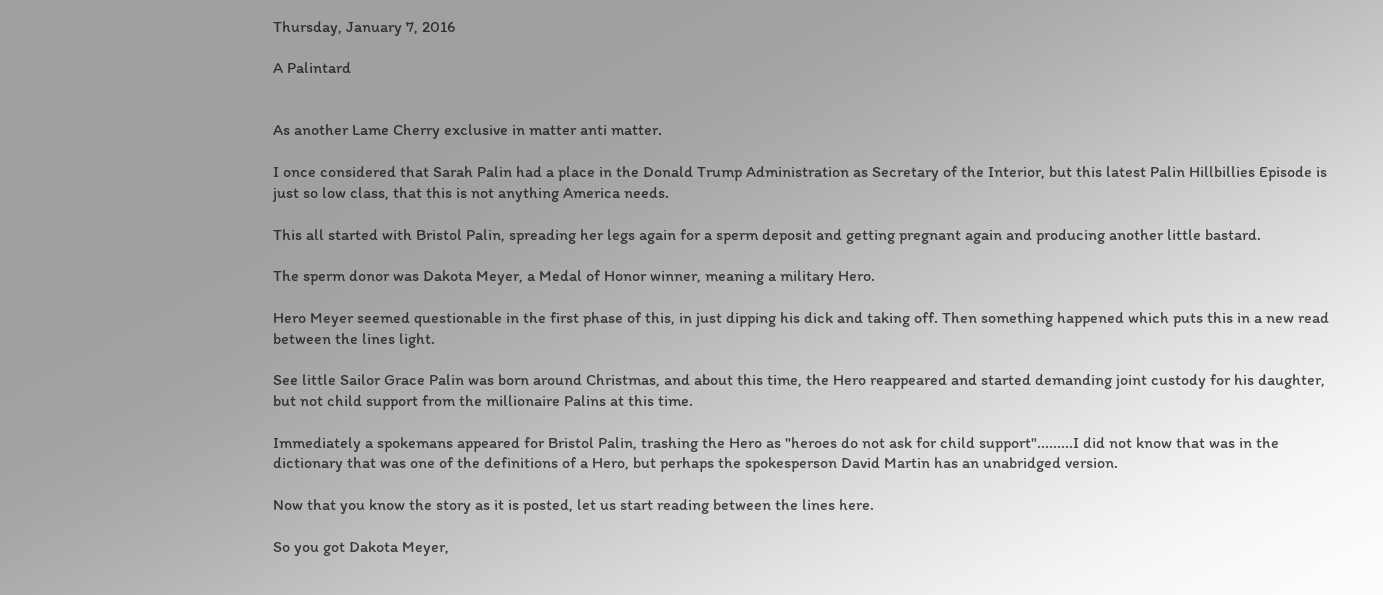Thursday, January 7, 2016

A Palintard


As another Lame Cherry exclusive in matter anti matter.

I once considered that Sarah Palin had a place in the Donald Trump Administration as Secretary of the Interior, but this latest Palin Hillbillies Episode is just so low class, that this is not anything America needs.

This all started with Bristol Palin, spreading her legs again for a sperm deposit and getting pregnant again and producing another little bastard.

The sperm donor was Dakota Meyer, a Medal of Honor winner, meaning a military Hero.

Hero Meyer seemed questionable in the first phase of this, in just dipping his dick and taking off. Then something happened which puts this in a new read between the lines light.

See little Sailor Grace Palin was born around Christmas, and about this time, the Hero reappeared and started demanding joint custody for his daughter, but not child support from the millionaire Palins at this time.

Immediately a spokemans appeared for Bristol Palin, trashing the Hero as "heroes do not ask for child support".........I did not know that was in the dictionary that was one of the definitions of a Hero, but perhaps the spokesperson David Martin has an unabridged version.

Now that you know the story as it is posted, let us start reading between the lines here.

So you got Dakota Meyer,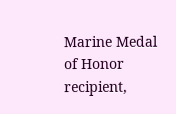Marine Medal of Honor recipient,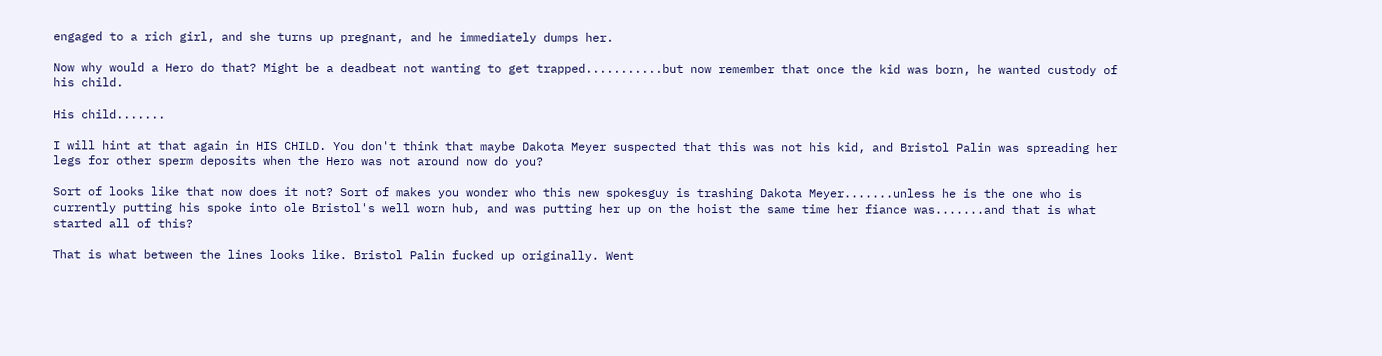engaged to a rich girl, and she turns up pregnant, and he immediately dumps her.

Now why would a Hero do that? Might be a deadbeat not wanting to get trapped...........but now remember that once the kid was born, he wanted custody of his child.

His child.......

I will hint at that again in HIS CHILD. You don't think that maybe Dakota Meyer suspected that this was not his kid, and Bristol Palin was spreading her legs for other sperm deposits when the Hero was not around now do you?

Sort of looks like that now does it not? Sort of makes you wonder who this new spokesguy is trashing Dakota Meyer.......unless he is the one who is currently putting his spoke into ole Bristol's well worn hub, and was putting her up on the hoist the same time her fiance was.......and that is what started all of this?

That is what between the lines looks like. Bristol Palin fucked up originally. Went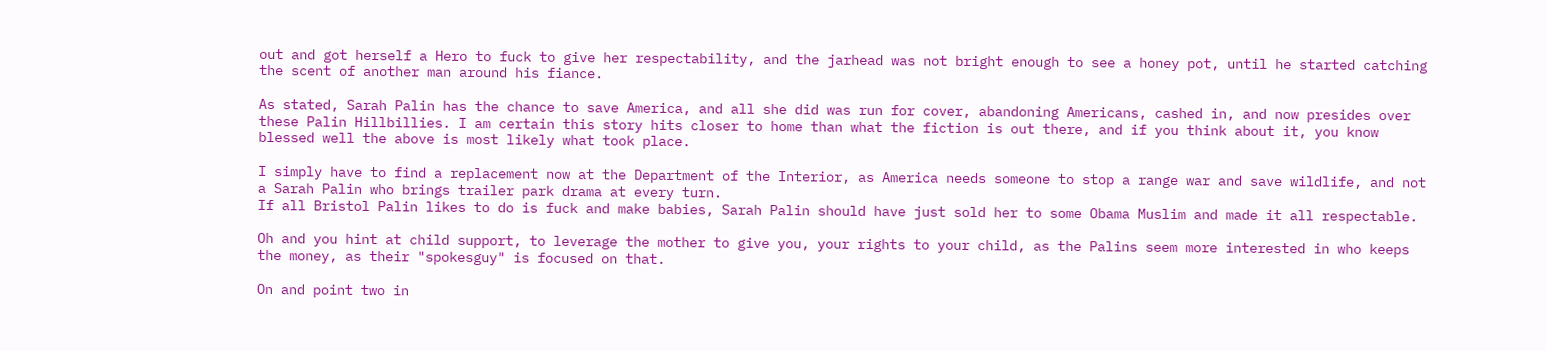out and got herself a Hero to fuck to give her respectability, and the jarhead was not bright enough to see a honey pot, until he started catching the scent of another man around his fiance.

As stated, Sarah Palin has the chance to save America, and all she did was run for cover, abandoning Americans, cashed in, and now presides over these Palin Hillbillies. I am certain this story hits closer to home than what the fiction is out there, and if you think about it, you know blessed well the above is most likely what took place.

I simply have to find a replacement now at the Department of the Interior, as America needs someone to stop a range war and save wildlife, and not a Sarah Palin who brings trailer park drama at every turn.
If all Bristol Palin likes to do is fuck and make babies, Sarah Palin should have just sold her to some Obama Muslim and made it all respectable.

Oh and you hint at child support, to leverage the mother to give you, your rights to your child, as the Palins seem more interested in who keeps the money, as their "spokesguy" is focused on that.

On and point two in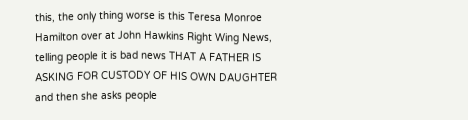this, the only thing worse is this Teresa Monroe Hamilton over at John Hawkins Right Wing News, telling people it is bad news THAT A FATHER IS ASKING FOR CUSTODY OF HIS OWN DAUGHTER and then she asks people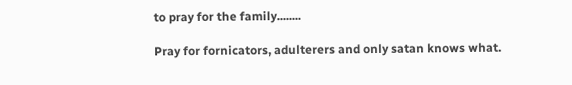to pray for the family........

Pray for fornicators, adulterers and only satan knows what.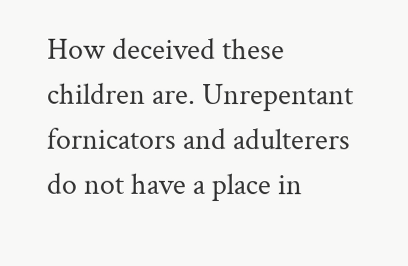How deceived these children are. Unrepentant fornicators and adulterers do not have a place in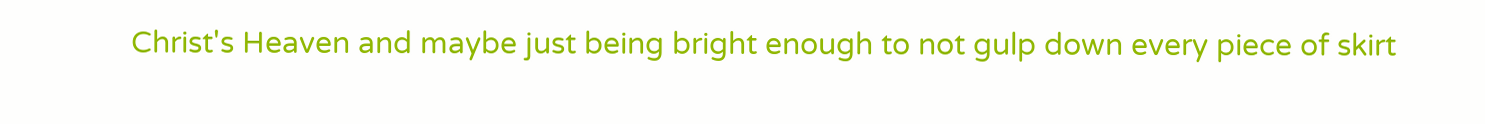Christ's Heaven and maybe just being bright enough to not gulp down every piece of skirt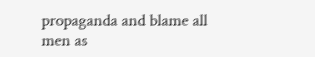propaganda and blame all men as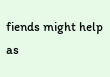fiends might help as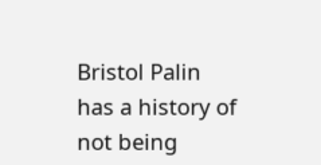Bristol Palin has a history of not being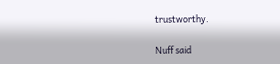trustworthy.

Nuff said